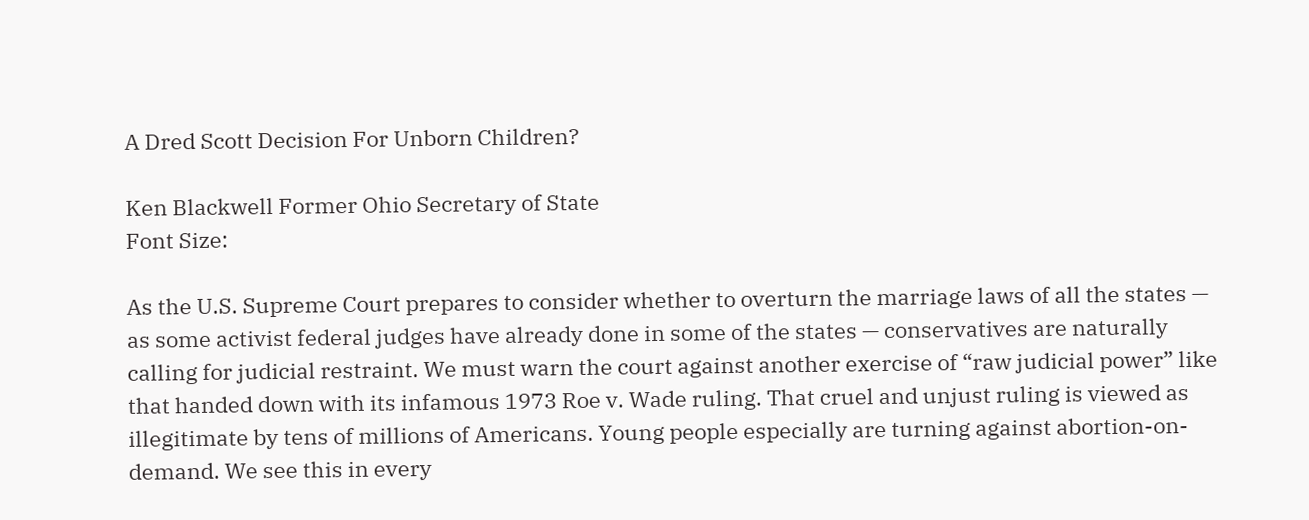A Dred Scott Decision For Unborn Children?

Ken Blackwell Former Ohio Secretary of State
Font Size:

As the U.S. Supreme Court prepares to consider whether to overturn the marriage laws of all the states — as some activist federal judges have already done in some of the states — conservatives are naturally calling for judicial restraint. We must warn the court against another exercise of “raw judicial power” like that handed down with its infamous 1973 Roe v. Wade ruling. That cruel and unjust ruling is viewed as illegitimate by tens of millions of Americans. Young people especially are turning against abortion-on-demand. We see this in every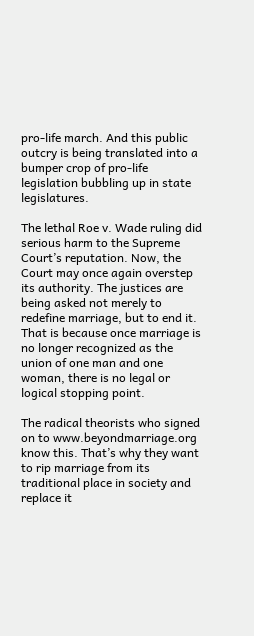pro-life march. And this public outcry is being translated into a bumper crop of pro-life legislation bubbling up in state legislatures.

The lethal Roe v. Wade ruling did serious harm to the Supreme Court’s reputation. Now, the Court may once again overstep its authority. The justices are being asked not merely to redefine marriage, but to end it. That is because once marriage is no longer recognized as the union of one man and one woman, there is no legal or logical stopping point.

The radical theorists who signed on to www.beyondmarriage.org know this. That’s why they want to rip marriage from its traditional place in society and replace it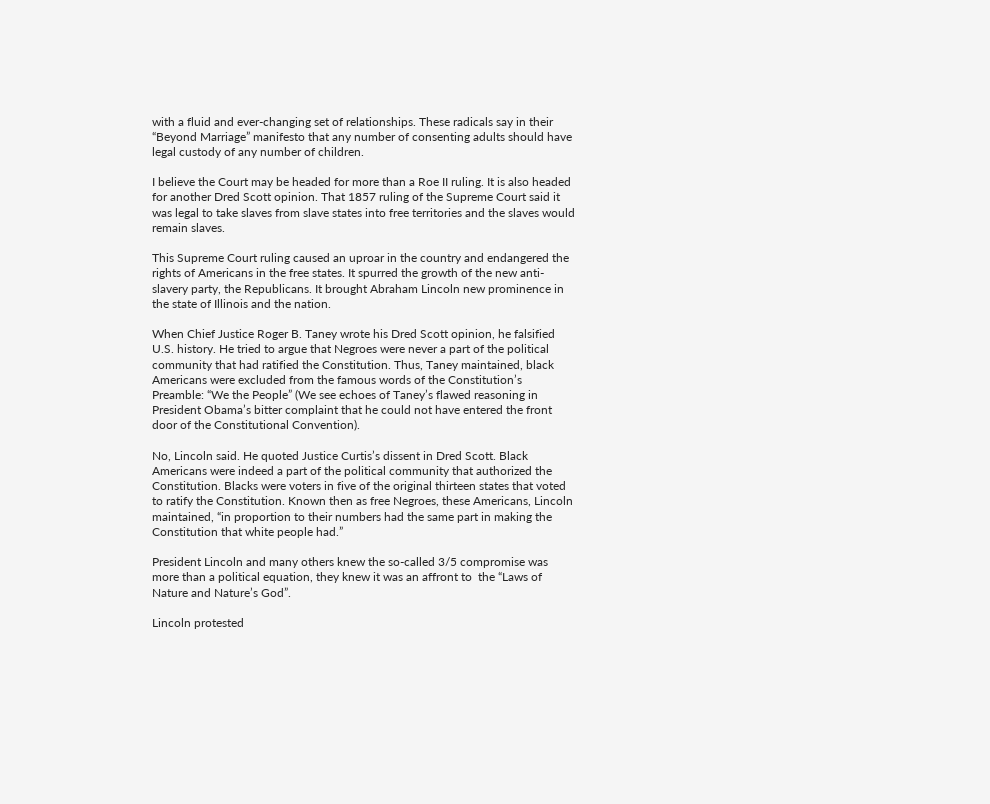with a fluid and ever-changing set of relationships. These radicals say in their “Beyond Marriage” manifesto that any number of consenting adults should have legal custody of any number of children.

I believe the Court may be headed for more than a Roe II ruling. It is also headed for another Dred Scott opinion. That 1857 ruling of the Supreme Court said it was legal to take slaves from slave states into free territories and the slaves would remain slaves.

This Supreme Court ruling caused an uproar in the country and endangered the rights of Americans in the free states. It spurred the growth of the new anti-slavery party, the Republicans. It brought Abraham Lincoln new prominence in the state of Illinois and the nation.

When Chief Justice Roger B. Taney wrote his Dred Scott opinion, he falsified U.S. history. He tried to argue that Negroes were never a part of the political community that had ratified the Constitution. Thus, Taney maintained, black Americans were excluded from the famous words of the Constitution’s Preamble: “We the People” (We see echoes of Taney’s flawed reasoning in President Obama’s bitter complaint that he could not have entered the front door of the Constitutional Convention).

No, Lincoln said. He quoted Justice Curtis’s dissent in Dred Scott. Black Americans were indeed a part of the political community that authorized the Constitution. Blacks were voters in five of the original thirteen states that voted to ratify the Constitution. Known then as free Negroes, these Americans, Lincoln maintained, “in proportion to their numbers had the same part in making the Constitution that white people had.”

President Lincoln and many others knew the so-called 3/5 compromise was more than a political equation, they knew it was an affront to  the “Laws of Nature and Nature’s God”.

Lincoln protested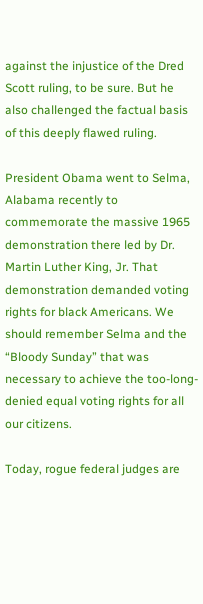against the injustice of the Dred Scott ruling, to be sure. But he also challenged the factual basis of this deeply flawed ruling.

President Obama went to Selma, Alabama recently to commemorate the massive 1965 demonstration there led by Dr. Martin Luther King, Jr. That demonstration demanded voting rights for black Americans. We should remember Selma and the “Bloody Sunday” that was necessary to achieve the too-long-denied equal voting rights for all our citizens.

Today, rogue federal judges are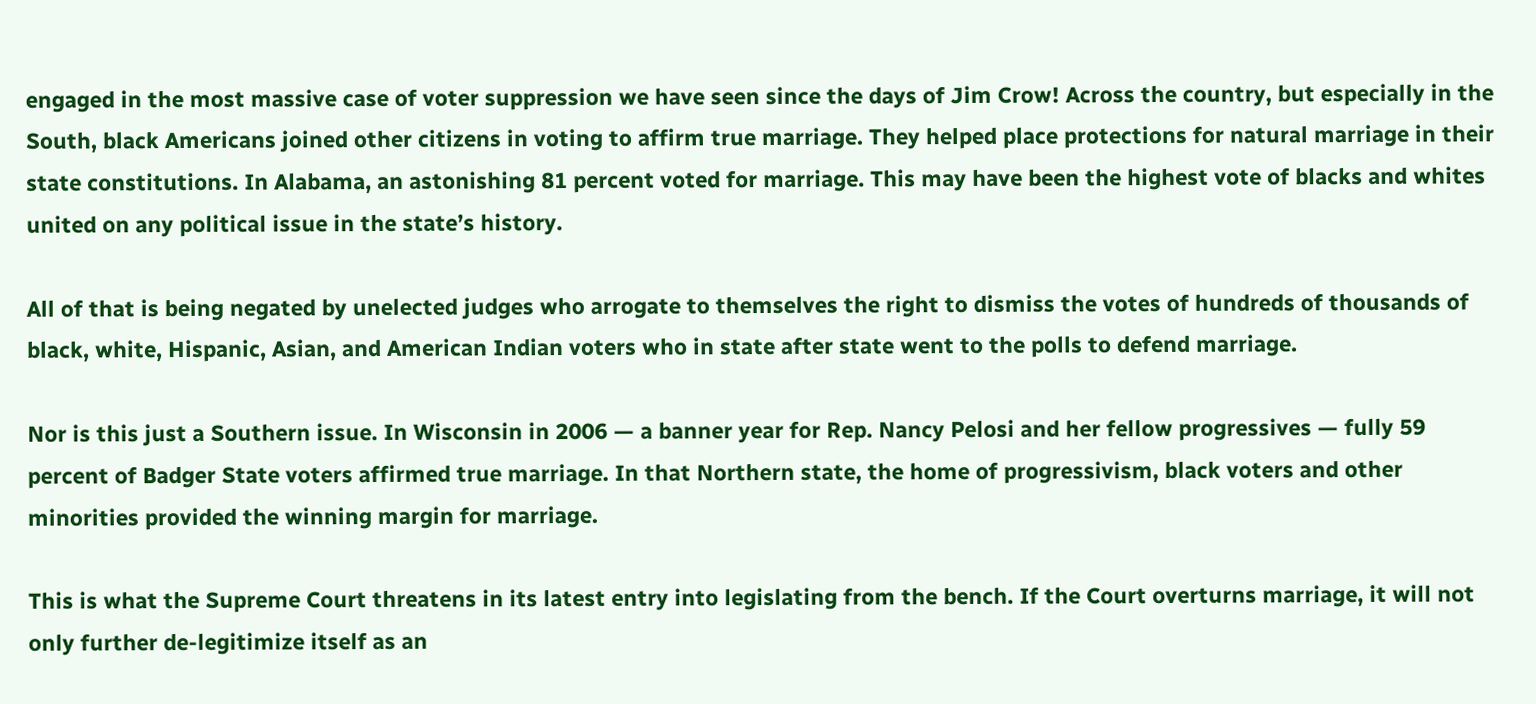engaged in the most massive case of voter suppression we have seen since the days of Jim Crow! Across the country, but especially in the South, black Americans joined other citizens in voting to affirm true marriage. They helped place protections for natural marriage in their state constitutions. In Alabama, an astonishing 81 percent voted for marriage. This may have been the highest vote of blacks and whites united on any political issue in the state’s history.

All of that is being negated by unelected judges who arrogate to themselves the right to dismiss the votes of hundreds of thousands of black, white, Hispanic, Asian, and American Indian voters who in state after state went to the polls to defend marriage.

Nor is this just a Southern issue. In Wisconsin in 2006 — a banner year for Rep. Nancy Pelosi and her fellow progressives — fully 59 percent of Badger State voters affirmed true marriage. In that Northern state, the home of progressivism, black voters and other minorities provided the winning margin for marriage.

This is what the Supreme Court threatens in its latest entry into legislating from the bench. If the Court overturns marriage, it will not only further de-legitimize itself as an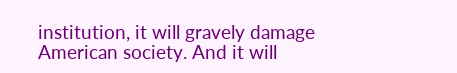institution, it will gravely damage American society. And it will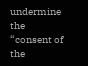undermine the “consent of the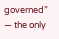governed” — the only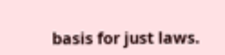basis for just laws.